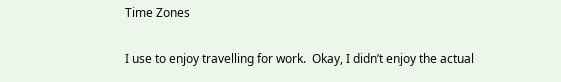Time Zones

I use to enjoy travelling for work.  Okay, I didn’t enjoy the actual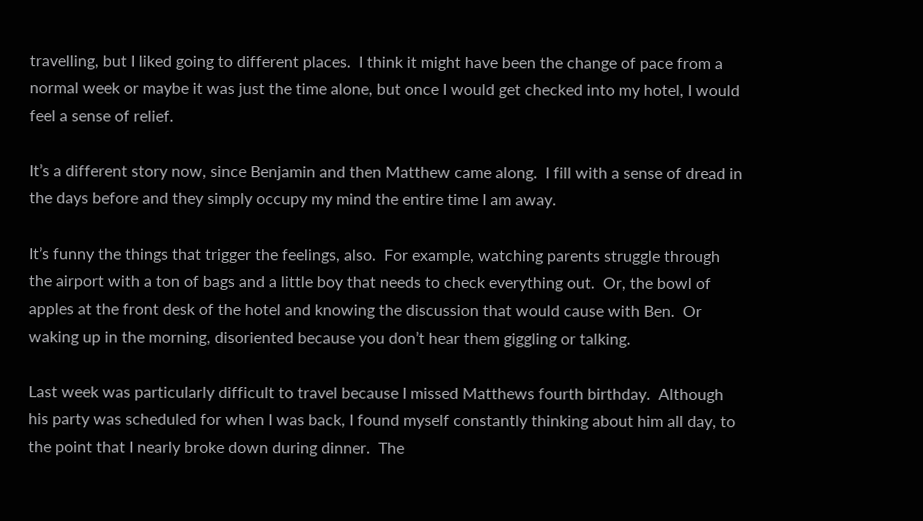travelling, but I liked going to different places.  I think it might have been the change of pace from a normal week or maybe it was just the time alone, but once I would get checked into my hotel, I would feel a sense of relief.

It’s a different story now, since Benjamin and then Matthew came along.  I fill with a sense of dread in the days before and they simply occupy my mind the entire time I am away.

It’s funny the things that trigger the feelings, also.  For example, watching parents struggle through the airport with a ton of bags and a little boy that needs to check everything out.  Or, the bowl of apples at the front desk of the hotel and knowing the discussion that would cause with Ben.  Or waking up in the morning, disoriented because you don’t hear them giggling or talking.

Last week was particularly difficult to travel because I missed Matthews fourth birthday.  Although his party was scheduled for when I was back, I found myself constantly thinking about him all day, to the point that I nearly broke down during dinner.  The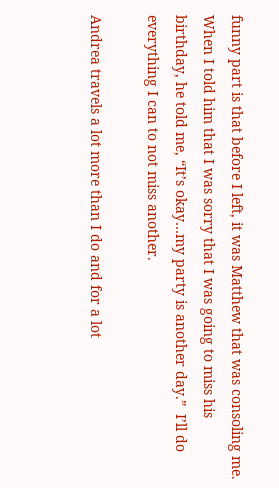funny part is that before I left, it was Matthew that was consoling me.  When I told him that I was sorry that I was going to miss his birthday, he told me, “It’s okay…my party is another day.”  I’ll do everything I can to not miss another.

Andrea travels a lot more than I do and for a lot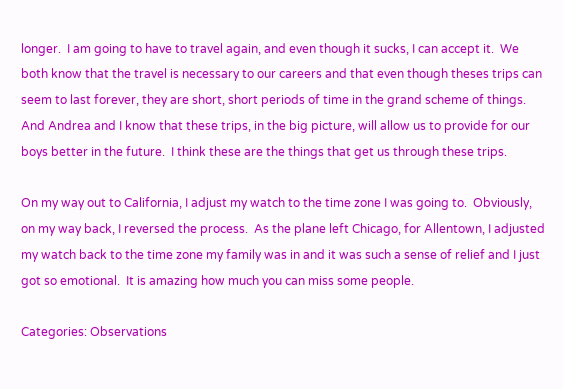longer.  I am going to have to travel again, and even though it sucks, I can accept it.  We both know that the travel is necessary to our careers and that even though theses trips can seem to last forever, they are short, short periods of time in the grand scheme of things.  And Andrea and I know that these trips, in the big picture, will allow us to provide for our boys better in the future.  I think these are the things that get us through these trips.

On my way out to California, I adjust my watch to the time zone I was going to.  Obviously, on my way back, I reversed the process.  As the plane left Chicago, for Allentown, I adjusted my watch back to the time zone my family was in and it was such a sense of relief and I just got so emotional.  It is amazing how much you can miss some people.

Categories: Observations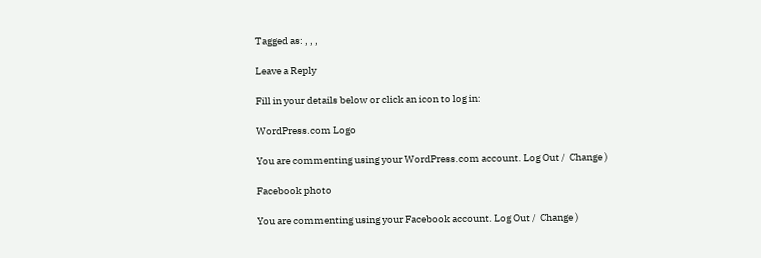Tagged as: , , ,

Leave a Reply

Fill in your details below or click an icon to log in:

WordPress.com Logo

You are commenting using your WordPress.com account. Log Out /  Change )

Facebook photo

You are commenting using your Facebook account. Log Out /  Change )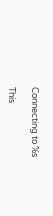Connecting to %s

This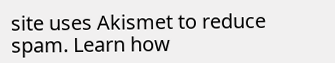site uses Akismet to reduce spam. Learn how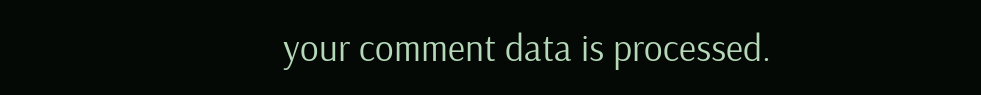your comment data is processed.